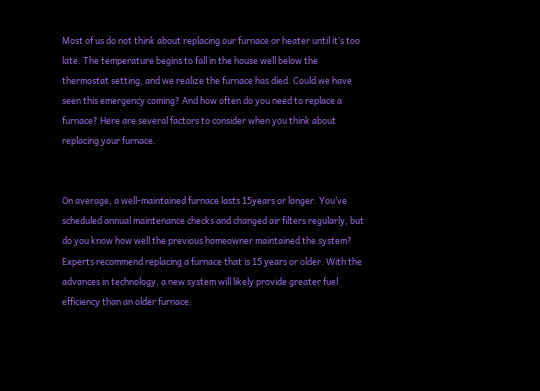Most of us do not think about replacing our furnace or heater until it’s too late. The temperature begins to fall in the house well below the thermostat setting, and we realize the furnace has died. Could we have seen this emergency coming? And how often do you need to replace a furnace? Here are several factors to consider when you think about replacing your furnace.


On average, a well-maintained furnace lasts 15years or longer. You’ve scheduled annual maintenance checks and changed air filters regularly, but do you know how well the previous homeowner maintained the system? Experts recommend replacing a furnace that is 15 years or older. With the advances in technology, a new system will likely provide greater fuel efficiency than an older furnace.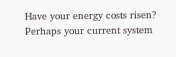Have your energy costs risen? Perhaps your current system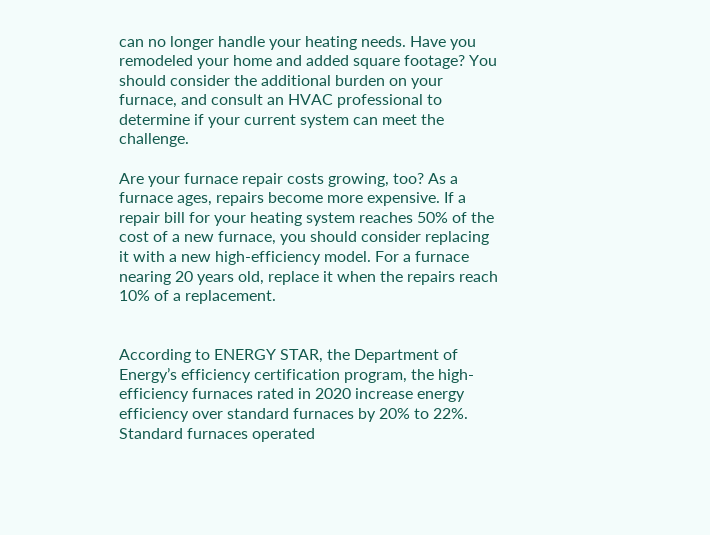can no longer handle your heating needs. Have you remodeled your home and added square footage? You should consider the additional burden on your furnace, and consult an HVAC professional to determine if your current system can meet the challenge.

Are your furnace repair costs growing, too? As a furnace ages, repairs become more expensive. If a repair bill for your heating system reaches 50% of the cost of a new furnace, you should consider replacing it with a new high-efficiency model. For a furnace nearing 20 years old, replace it when the repairs reach 10% of a replacement.


According to ENERGY STAR, the Department of Energy’s efficiency certification program, the high-efficiency furnaces rated in 2020 increase energy efficiency over standard furnaces by 20% to 22%. Standard furnaces operated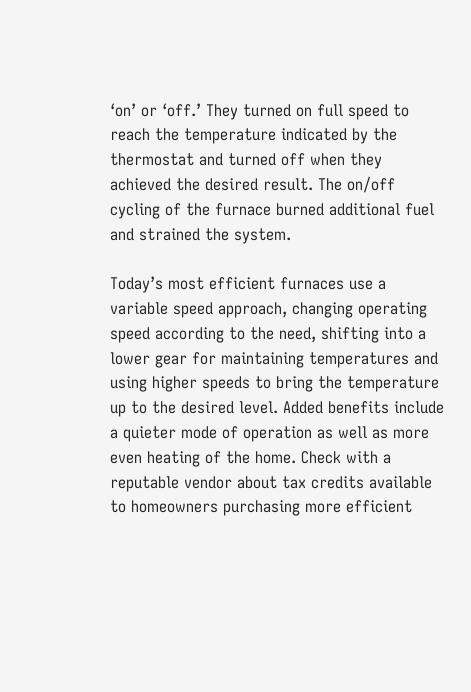‘on’ or ‘off.’ They turned on full speed to reach the temperature indicated by the thermostat and turned off when they achieved the desired result. The on/off cycling of the furnace burned additional fuel and strained the system.

Today’s most efficient furnaces use a variable speed approach, changing operating speed according to the need, shifting into a lower gear for maintaining temperatures and using higher speeds to bring the temperature up to the desired level. Added benefits include a quieter mode of operation as well as more even heating of the home. Check with a reputable vendor about tax credits available to homeowners purchasing more efficient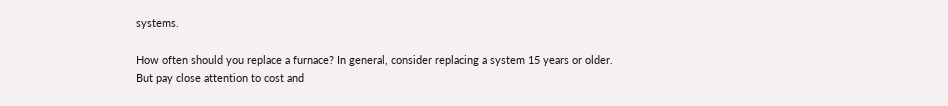systems.

How often should you replace a furnace? In general, consider replacing a system 15 years or older. But pay close attention to cost and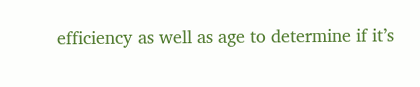efficiency as well as age to determine if it’s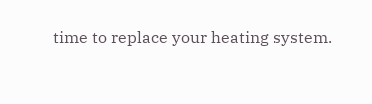time to replace your heating system.